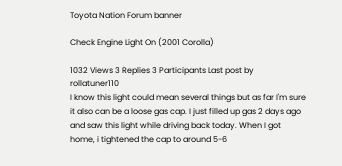Toyota Nation Forum banner

Check Engine Light On (2001 Corolla)

1032 Views 3 Replies 3 Participants Last post by  rollatuner110
I know this light could mean several things but as far I'm sure it also can be a loose gas cap. I just filled up gas 2 days ago and saw this light while driving back today. When I got home, i tightened the cap to around 5-6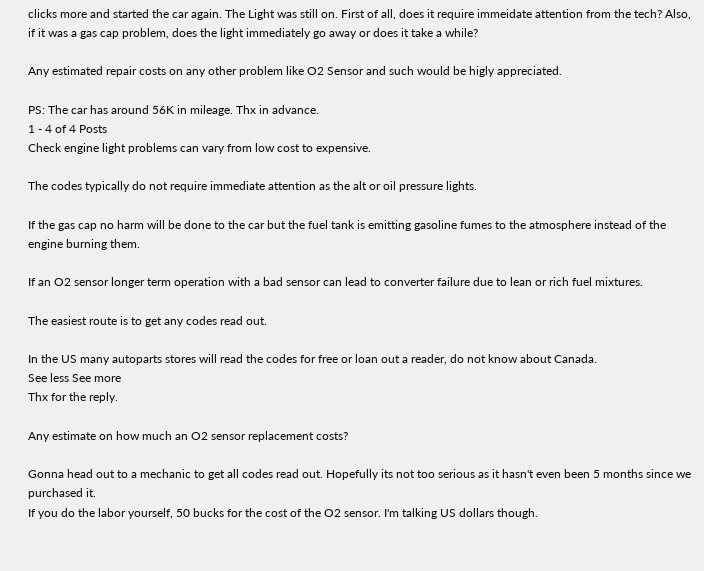clicks more and started the car again. The Light was still on. First of all, does it require immeidate attention from the tech? Also, if it was a gas cap problem, does the light immediately go away or does it take a while?

Any estimated repair costs on any other problem like O2 Sensor and such would be higly appreciated.

PS: The car has around 56K in mileage. Thx in advance.
1 - 4 of 4 Posts
Check engine light problems can vary from low cost to expensive.

The codes typically do not require immediate attention as the alt or oil pressure lights.

If the gas cap no harm will be done to the car but the fuel tank is emitting gasoline fumes to the atmosphere instead of the engine burning them.

If an O2 sensor longer term operation with a bad sensor can lead to converter failure due to lean or rich fuel mixtures.

The easiest route is to get any codes read out.

In the US many autoparts stores will read the codes for free or loan out a reader, do not know about Canada.
See less See more
Thx for the reply.

Any estimate on how much an O2 sensor replacement costs?

Gonna head out to a mechanic to get all codes read out. Hopefully its not too serious as it hasn't even been 5 months since we purchased it.
If you do the labor yourself, 50 bucks for the cost of the O2 sensor. I'm talking US dollars though.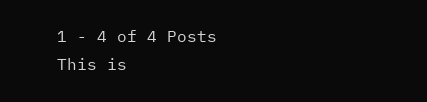1 - 4 of 4 Posts
This is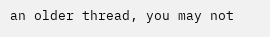an older thread, you may not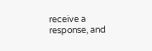receive a response, and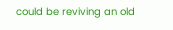could be reviving an old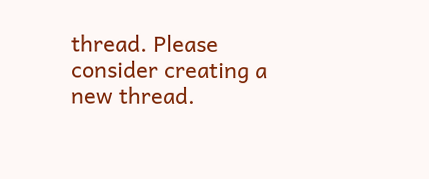thread. Please consider creating a new thread.